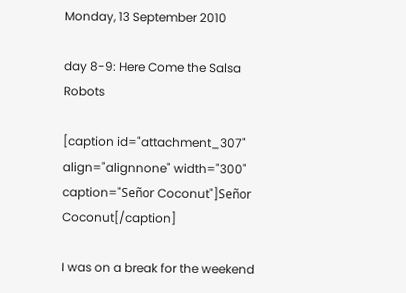Monday, 13 September 2010

day 8-9: Here Come the Salsa Robots

[caption id="attachment_307" align="alignnone" width="300" caption="Señor Coconut"]Señor Coconut[/caption]

I was on a break for the weekend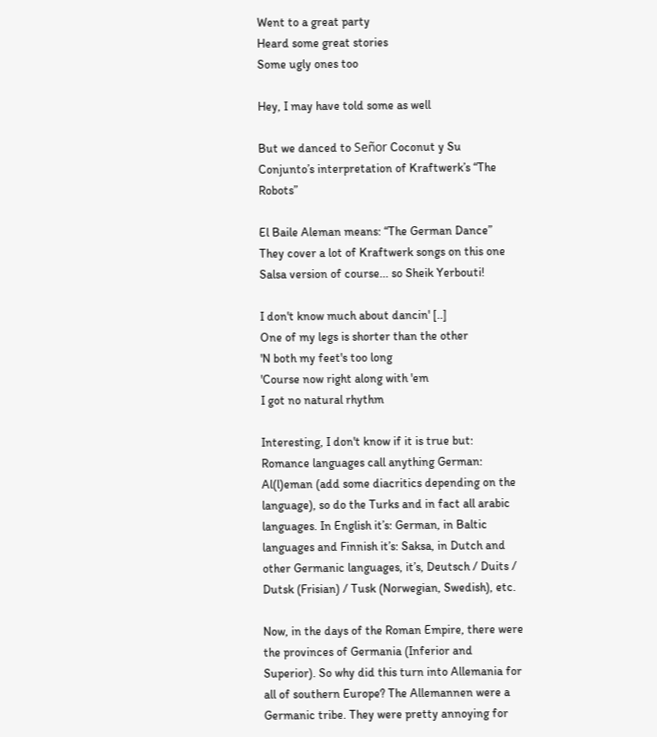Went to a great party
Heard some great stories
Some ugly ones too

Hey, I may have told some as well

But we danced to Señor Coconut y Su Conjunto’s interpretation of Kraftwerk’s “The Robots”

El Baile Aleman means: “The German Dance”
They cover a lot of Kraftwerk songs on this one
Salsa version of course... so Sheik Yerbouti!

I don't know much about dancin' [..]
One of my legs is shorter than the other
'N both my feet's too long
'Course now right along with 'em
I got no natural rhythm

Interesting, I don't know if it is true but:
Romance languages call anything German: Al(l)eman (add some diacritics depending on the language), so do the Turks and in fact all arabic languages. In English it’s: German, in Baltic languages and Finnish it’s: Saksa, in Dutch and other Germanic languages, it’s, Deutsch / Duits / Dutsk (Frisian) / Tusk (Norwegian, Swedish), etc.

Now, in the days of the Roman Empire, there were the provinces of Germania (Inferior and Superior). So why did this turn into Allemania for all of southern Europe? The Allemannen were a Germanic tribe. They were pretty annoying for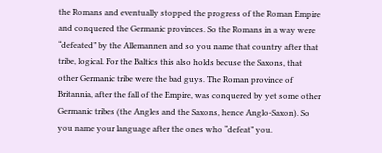the Romans and eventually stopped the progress of the Roman Empire and conquered the Germanic provinces. So the Romans in a way were “defeated” by the Allemannen and so you name that country after that tribe, logical. For the Baltics this also holds becuse the Saxons, that other Germanic tribe were the bad guys. The Roman province of Britannia, after the fall of the Empire, was conquered by yet some other Germanic tribes (the Angles and the Saxons, hence Anglo-Saxon). So you name your language after the ones who “defeat” you.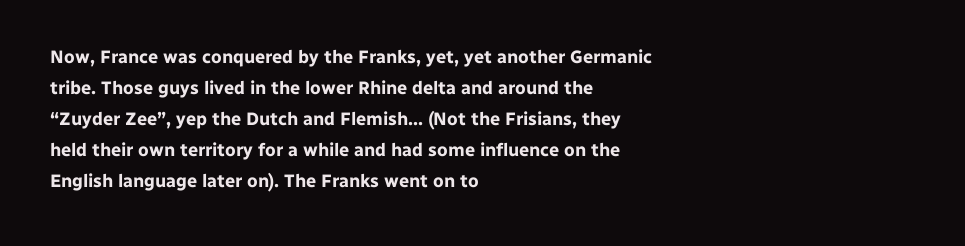Now, France was conquered by the Franks, yet, yet another Germanic tribe. Those guys lived in the lower Rhine delta and around the “Zuyder Zee”, yep the Dutch and Flemish... (Not the Frisians, they held their own territory for a while and had some influence on the English language later on). The Franks went on to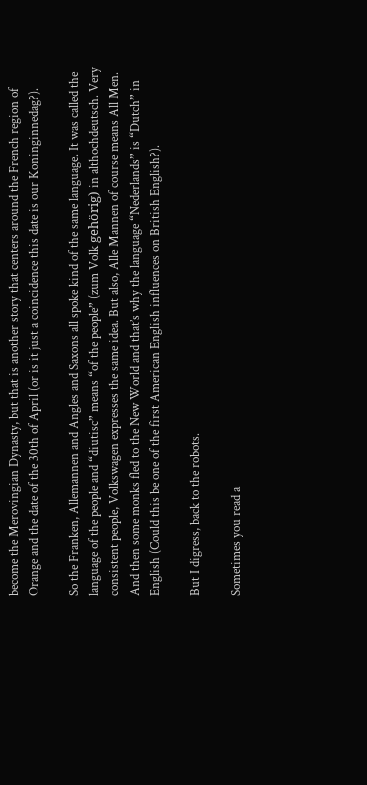become the Merovingian Dynasty, but that is another story that centers around the French region of Orange and the date of the 30th of April (or is it just a coincidence this date is our Koninginnedag?).

So the Franken, Allemannen and Angles and Saxons all spoke kind of the same language. It was called the language of the people and “diutisc” means “of the people” (zum Volk gehörig) in althochdeutsch. Very consistent people, Volkswagen expresses the same idea. But also, Alle Mannen of course means All Men. And then some monks fled to the New World and that’s why the language “Nederlands” is “Dutch” in English (Could this be one of the first American English influences on British English?).

But I digress, back to the robots.

Sometimes you read a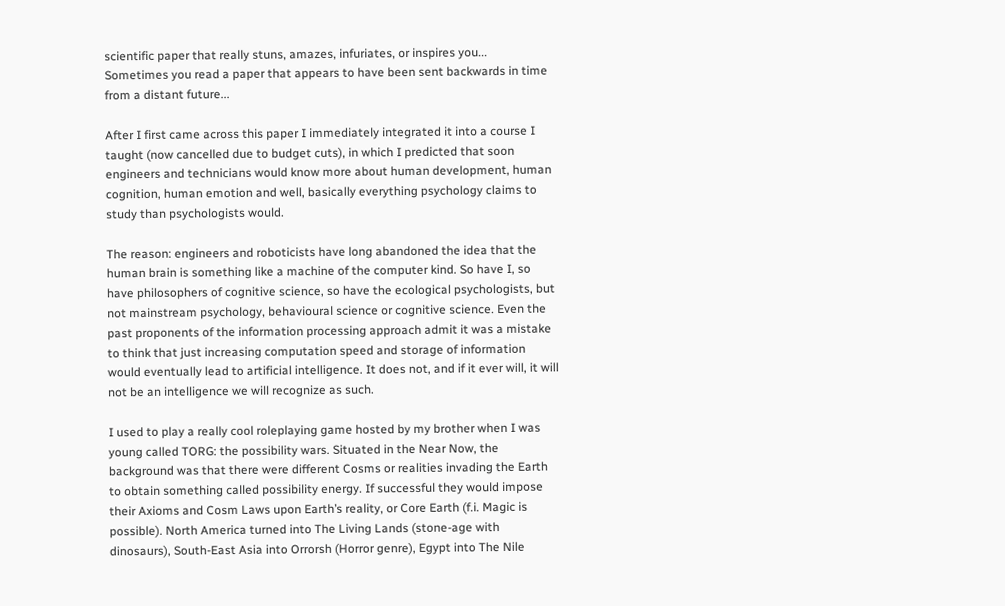scientific paper that really stuns, amazes, infuriates, or inspires you...
Sometimes you read a paper that appears to have been sent backwards in time from a distant future...

After I first came across this paper I immediately integrated it into a course I taught (now cancelled due to budget cuts), in which I predicted that soon engineers and technicians would know more about human development, human cognition, human emotion and well, basically everything psychology claims to study than psychologists would.

The reason: engineers and roboticists have long abandoned the idea that the human brain is something like a machine of the computer kind. So have I, so have philosophers of cognitive science, so have the ecological psychologists, but not mainstream psychology, behavioural science or cognitive science. Even the past proponents of the information processing approach admit it was a mistake to think that just increasing computation speed and storage of information would eventually lead to artificial intelligence. It does not, and if it ever will, it will not be an intelligence we will recognize as such.

I used to play a really cool roleplaying game hosted by my brother when I was young called TORG: the possibility wars. Situated in the Near Now, the background was that there were different Cosms or realities invading the Earth to obtain something called possibility energy. If successful they would impose their Axioms and Cosm Laws upon Earth’s reality, or Core Earth (f.i. Magic is possible). North America turned into The Living Lands (stone-age with dinosaurs), South-East Asia into Orrorsh (Horror genre), Egypt into The Nile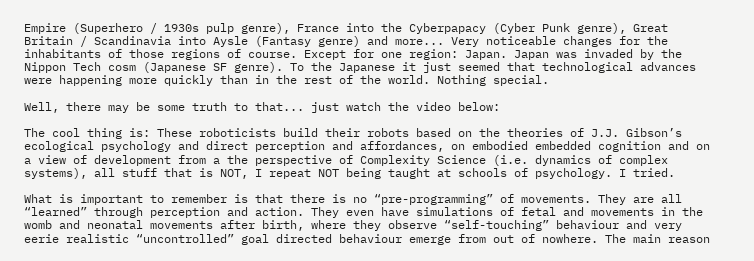Empire (Superhero / 1930s pulp genre), France into the Cyberpapacy (Cyber Punk genre), Great Britain / Scandinavia into Aysle (Fantasy genre) and more... Very noticeable changes for the inhabitants of those regions of course. Except for one region: Japan. Japan was invaded by the Nippon Tech cosm (Japanese SF genre). To the Japanese it just seemed that technological advances were happening more quickly than in the rest of the world. Nothing special.

Well, there may be some truth to that... just watch the video below:

The cool thing is: These roboticists build their robots based on the theories of J.J. Gibson’s ecological psychology and direct perception and affordances, on embodied embedded cognition and on a view of development from a the perspective of Complexity Science (i.e. dynamics of complex systems), all stuff that is NOT, I repeat NOT being taught at schools of psychology. I tried.

What is important to remember is that there is no “pre-programming” of movements. They are all “learned” through perception and action. They even have simulations of fetal and movements in the womb and neonatal movements after birth, where they observe “self-touching” behaviour and very eerie realistic “uncontrolled” goal directed behaviour emerge from out of nowhere. The main reason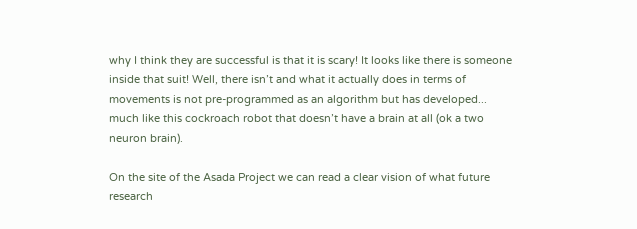why I think they are successful is that it is scary! It looks like there is someone inside that suit! Well, there isn’t and what it actually does in terms of movements is not pre-programmed as an algorithm but has developed... much like this cockroach robot that doesn’t have a brain at all (ok a two neuron brain).

On the site of the Asada Project we can read a clear vision of what future research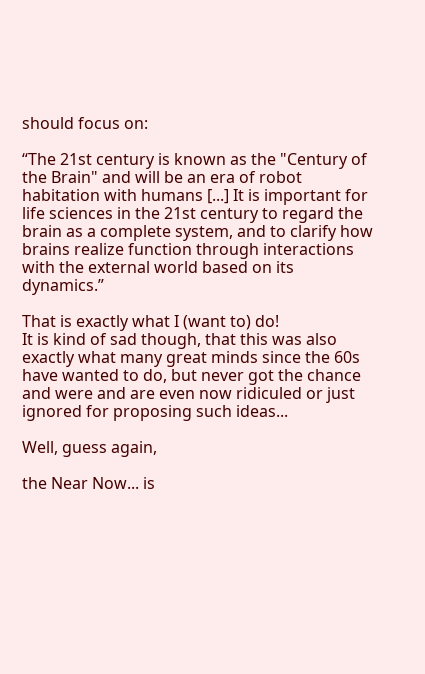should focus on:

“The 21st century is known as the "Century of the Brain" and will be an era of robot habitation with humans [...] It is important for life sciences in the 21st century to regard the brain as a complete system, and to clarify how brains realize function through interactions with the external world based on its dynamics.”

That is exactly what I (want to) do!
It is kind of sad though, that this was also exactly what many great minds since the 60s have wanted to do, but never got the chance and were and are even now ridiculed or just ignored for proposing such ideas...

Well, guess again,

the Near Now... is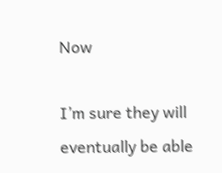Now

I’m sure they will eventually be able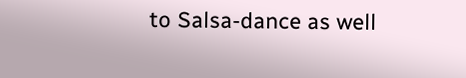to Salsa-dance as well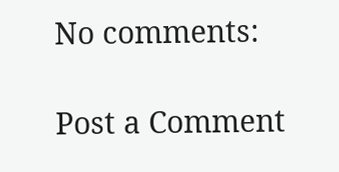No comments:

Post a Comment